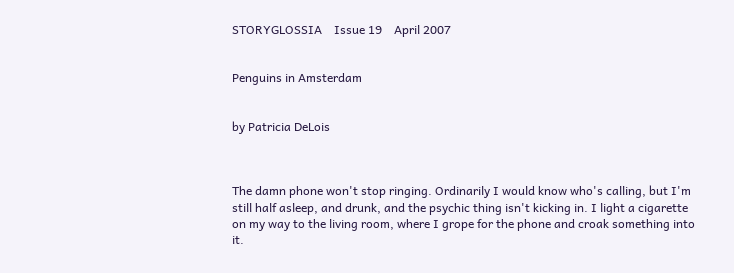STORYGLOSSIA    Issue 19    April 2007


Penguins in Amsterdam


by Patricia DeLois



The damn phone won't stop ringing. Ordinarily I would know who's calling, but I'm still half asleep, and drunk, and the psychic thing isn't kicking in. I light a cigarette on my way to the living room, where I grope for the phone and croak something into it.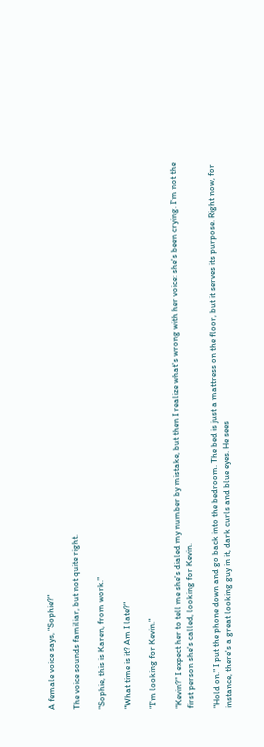A female voice says, "Sophie?"

The voice sounds familiar, but not quite right.

"Sophie, this is Karen, from work."

"What time is it? Am I late?"

"I'm looking for Kevin."

"Kevin?" I expect her to tell me she's dialed my number by mistake, but then I realize what's wrong with her voice: she's been crying. I'm not the first person she's called, looking for Kevin.

"Hold on." I put the phone down and go back into the bedroom. The bed is just a mattress on the floor, but it serves its purpose. Right now, for instance, there's a great looking guy in it, dark curls and blue eyes. He sees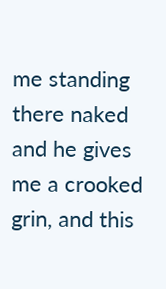me standing there naked and he gives me a crooked grin, and this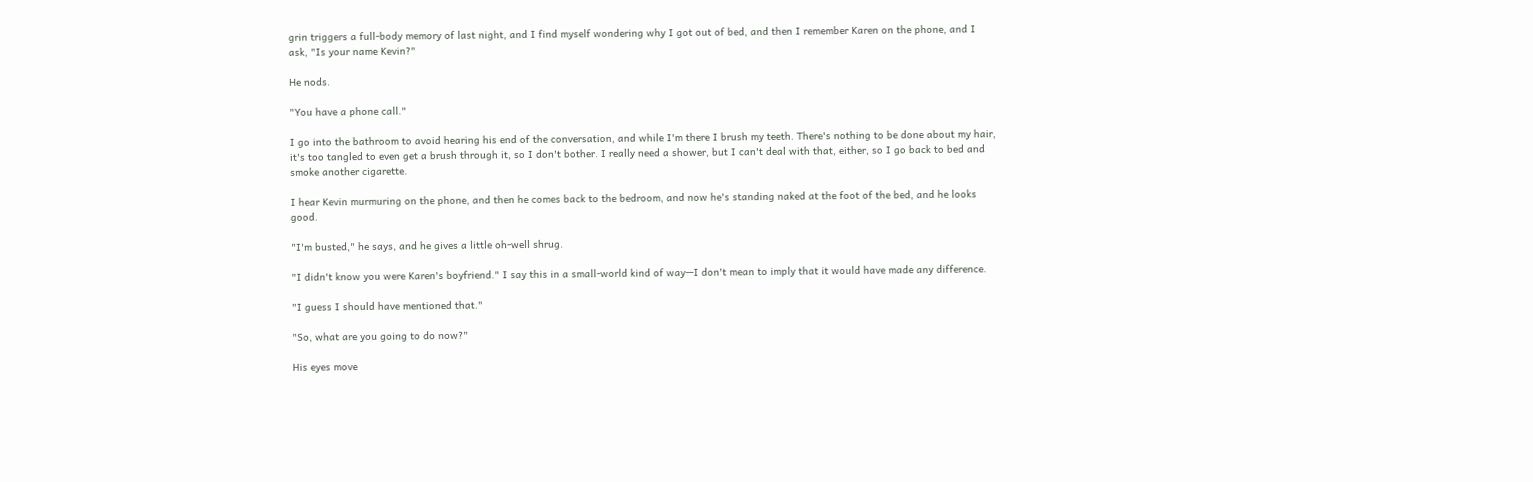grin triggers a full-body memory of last night, and I find myself wondering why I got out of bed, and then I remember Karen on the phone, and I ask, "Is your name Kevin?"

He nods.

"You have a phone call."

I go into the bathroom to avoid hearing his end of the conversation, and while I'm there I brush my teeth. There's nothing to be done about my hair, it's too tangled to even get a brush through it, so I don't bother. I really need a shower, but I can't deal with that, either, so I go back to bed and smoke another cigarette.

I hear Kevin murmuring on the phone, and then he comes back to the bedroom, and now he's standing naked at the foot of the bed, and he looks good.

"I'm busted," he says, and he gives a little oh-well shrug.

"I didn't know you were Karen's boyfriend." I say this in a small-world kind of way—I don't mean to imply that it would have made any difference.

"I guess I should have mentioned that."

"So, what are you going to do now?"

His eyes move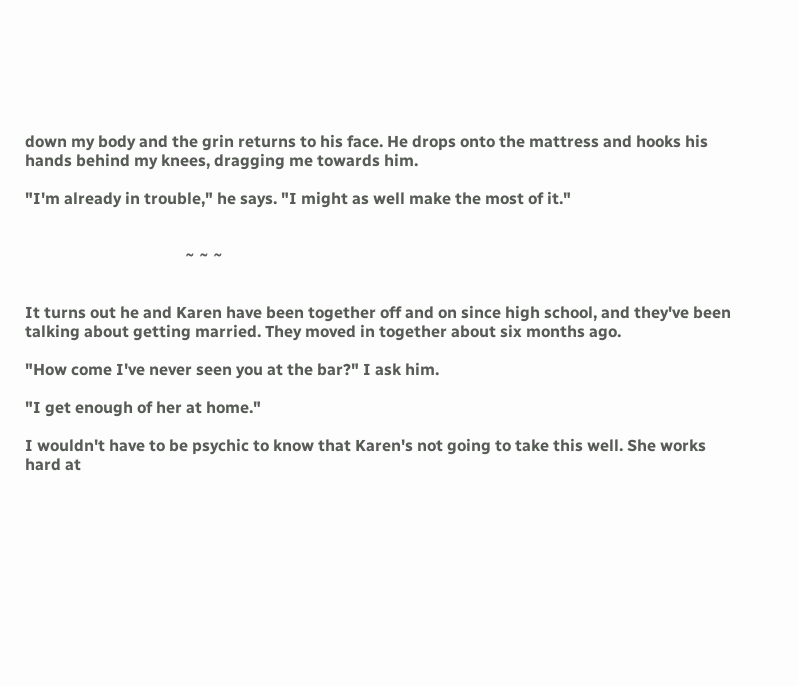down my body and the grin returns to his face. He drops onto the mattress and hooks his hands behind my knees, dragging me towards him.

"I'm already in trouble," he says. "I might as well make the most of it."


                                        ~ ~ ~


It turns out he and Karen have been together off and on since high school, and they've been talking about getting married. They moved in together about six months ago.

"How come I've never seen you at the bar?" I ask him.

"I get enough of her at home."

I wouldn't have to be psychic to know that Karen's not going to take this well. She works hard at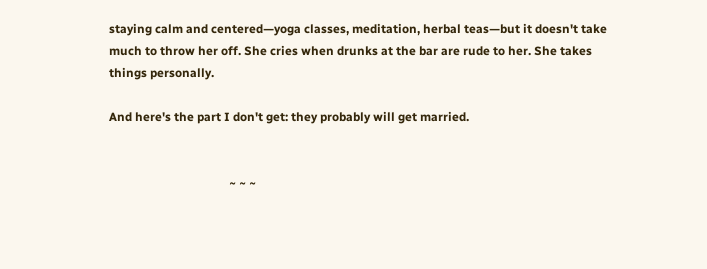staying calm and centered—yoga classes, meditation, herbal teas—but it doesn't take much to throw her off. She cries when drunks at the bar are rude to her. She takes things personally.

And here's the part I don't get: they probably will get married.


                                        ~ ~ ~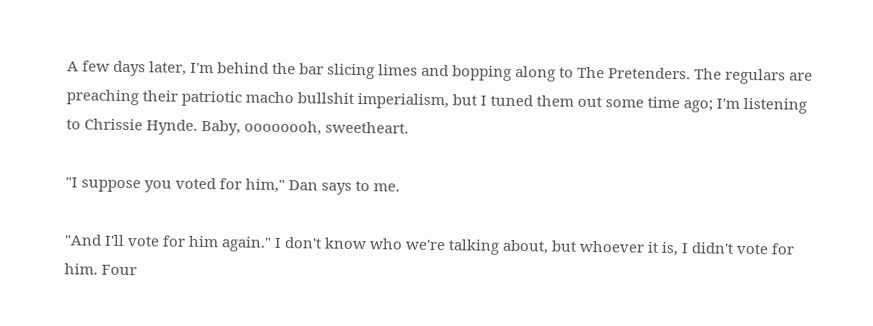A few days later, I'm behind the bar slicing limes and bopping along to The Pretenders. The regulars are preaching their patriotic macho bullshit imperialism, but I tuned them out some time ago; I'm listening to Chrissie Hynde. Baby, oooooooh, sweetheart.

"I suppose you voted for him," Dan says to me.

"And I'll vote for him again." I don't know who we're talking about, but whoever it is, I didn't vote for him. Four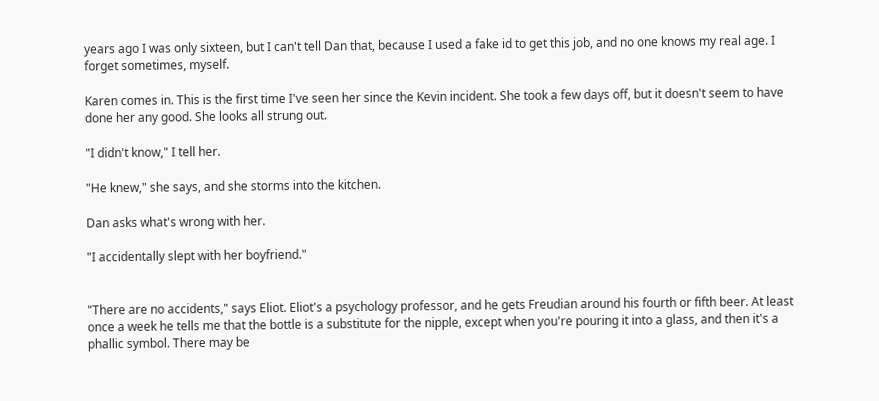years ago I was only sixteen, but I can't tell Dan that, because I used a fake id to get this job, and no one knows my real age. I forget sometimes, myself.

Karen comes in. This is the first time I've seen her since the Kevin incident. She took a few days off, but it doesn't seem to have done her any good. She looks all strung out.

"I didn't know," I tell her.

"He knew," she says, and she storms into the kitchen.

Dan asks what's wrong with her.

"I accidentally slept with her boyfriend."


"There are no accidents," says Eliot. Eliot's a psychology professor, and he gets Freudian around his fourth or fifth beer. At least once a week he tells me that the bottle is a substitute for the nipple, except when you're pouring it into a glass, and then it's a phallic symbol. There may be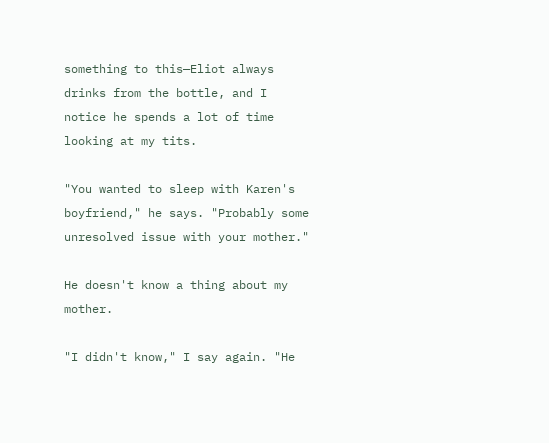something to this—Eliot always drinks from the bottle, and I notice he spends a lot of time looking at my tits.

"You wanted to sleep with Karen's boyfriend," he says. "Probably some unresolved issue with your mother."

He doesn't know a thing about my mother.

"I didn't know," I say again. "He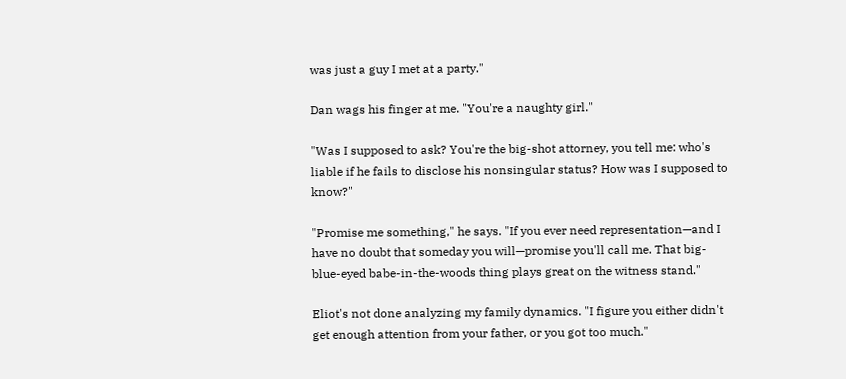was just a guy I met at a party."

Dan wags his finger at me. "You're a naughty girl."

"Was I supposed to ask? You're the big-shot attorney, you tell me: who's liable if he fails to disclose his nonsingular status? How was I supposed to know?"

"Promise me something," he says. "If you ever need representation—and I have no doubt that someday you will—promise you'll call me. That big-blue-eyed babe-in-the-woods thing plays great on the witness stand."

Eliot's not done analyzing my family dynamics. "I figure you either didn't get enough attention from your father, or you got too much."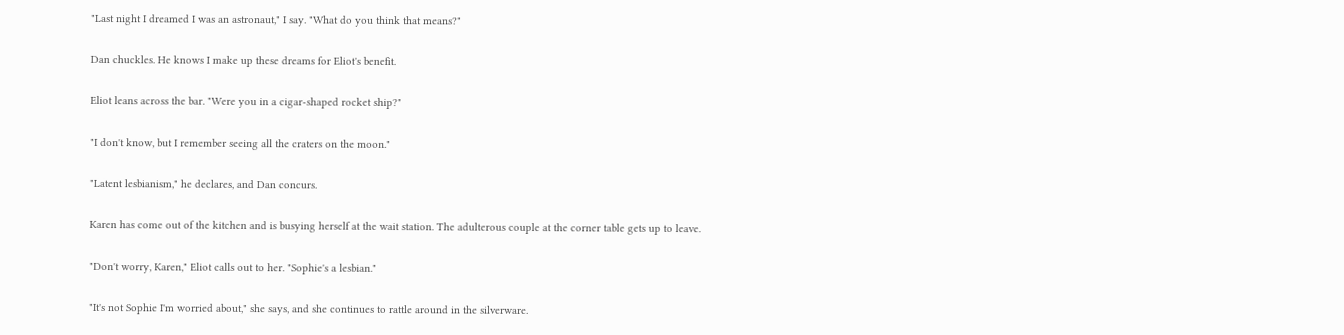"Last night I dreamed I was an astronaut," I say. "What do you think that means?"

Dan chuckles. He knows I make up these dreams for Eliot's benefit.

Eliot leans across the bar. "Were you in a cigar-shaped rocket ship?"

"I don't know, but I remember seeing all the craters on the moon."

"Latent lesbianism," he declares, and Dan concurs.

Karen has come out of the kitchen and is busying herself at the wait station. The adulterous couple at the corner table gets up to leave.

"Don't worry, Karen," Eliot calls out to her. "Sophie's a lesbian."

"It's not Sophie I'm worried about," she says, and she continues to rattle around in the silverware.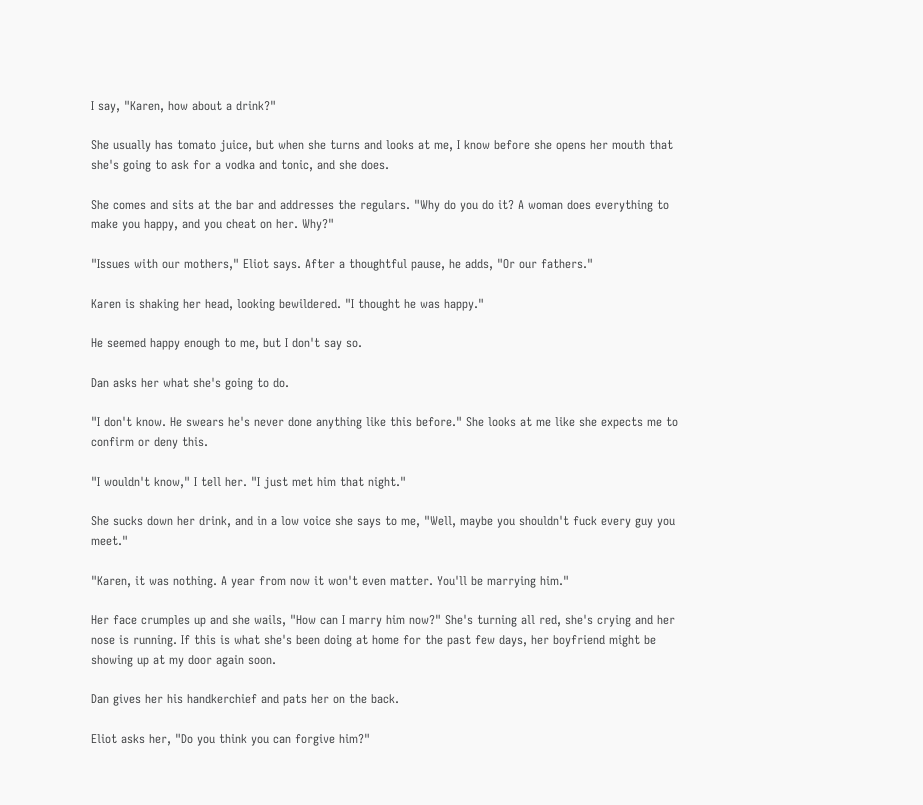I say, "Karen, how about a drink?"

She usually has tomato juice, but when she turns and looks at me, I know before she opens her mouth that she's going to ask for a vodka and tonic, and she does.

She comes and sits at the bar and addresses the regulars. "Why do you do it? A woman does everything to make you happy, and you cheat on her. Why?"

"Issues with our mothers," Eliot says. After a thoughtful pause, he adds, "Or our fathers."

Karen is shaking her head, looking bewildered. "I thought he was happy."

He seemed happy enough to me, but I don't say so.

Dan asks her what she's going to do.

"I don't know. He swears he's never done anything like this before." She looks at me like she expects me to confirm or deny this.

"I wouldn't know," I tell her. "I just met him that night."

She sucks down her drink, and in a low voice she says to me, "Well, maybe you shouldn't fuck every guy you meet."

"Karen, it was nothing. A year from now it won't even matter. You'll be marrying him."

Her face crumples up and she wails, "How can I marry him now?" She's turning all red, she's crying and her nose is running. If this is what she's been doing at home for the past few days, her boyfriend might be showing up at my door again soon.

Dan gives her his handkerchief and pats her on the back.

Eliot asks her, "Do you think you can forgive him?"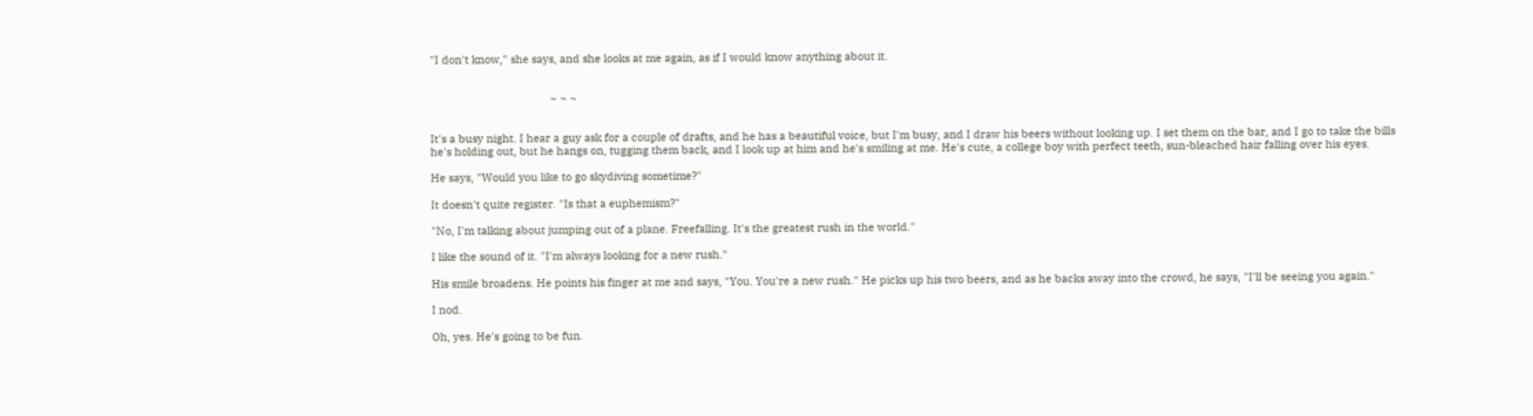"I don't know," she says, and she looks at me again, as if I would know anything about it.


                                        ~ ~ ~


It's a busy night. I hear a guy ask for a couple of drafts, and he has a beautiful voice, but I'm busy, and I draw his beers without looking up. I set them on the bar, and I go to take the bills he's holding out, but he hangs on, tugging them back, and I look up at him and he's smiling at me. He's cute, a college boy with perfect teeth, sun-bleached hair falling over his eyes.

He says, "Would you like to go skydiving sometime?"

It doesn't quite register. "Is that a euphemism?"

"No, I'm talking about jumping out of a plane. Freefalling. It's the greatest rush in the world."

I like the sound of it. "I'm always looking for a new rush."

His smile broadens. He points his finger at me and says, "You. You're a new rush." He picks up his two beers, and as he backs away into the crowd, he says, "I'll be seeing you again."

I nod.

Oh, yes. He's going to be fun.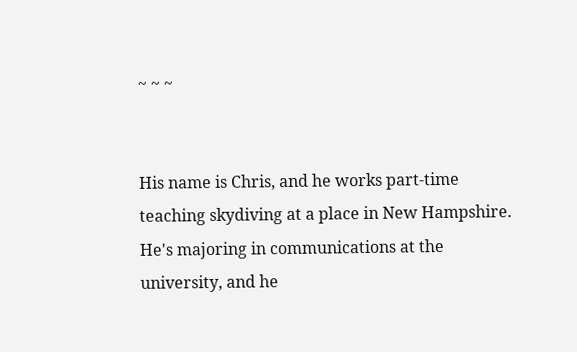~ ~ ~


His name is Chris, and he works part-time teaching skydiving at a place in New Hampshire. He's majoring in communications at the university, and he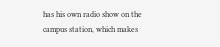has his own radio show on the campus station, which makes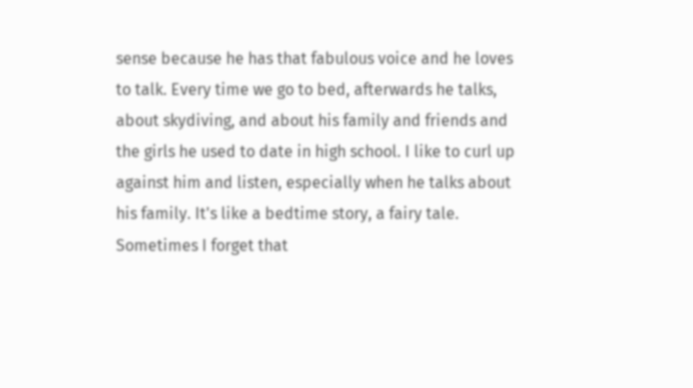sense because he has that fabulous voice and he loves to talk. Every time we go to bed, afterwards he talks, about skydiving, and about his family and friends and the girls he used to date in high school. I like to curl up against him and listen, especially when he talks about his family. It's like a bedtime story, a fairy tale. Sometimes I forget that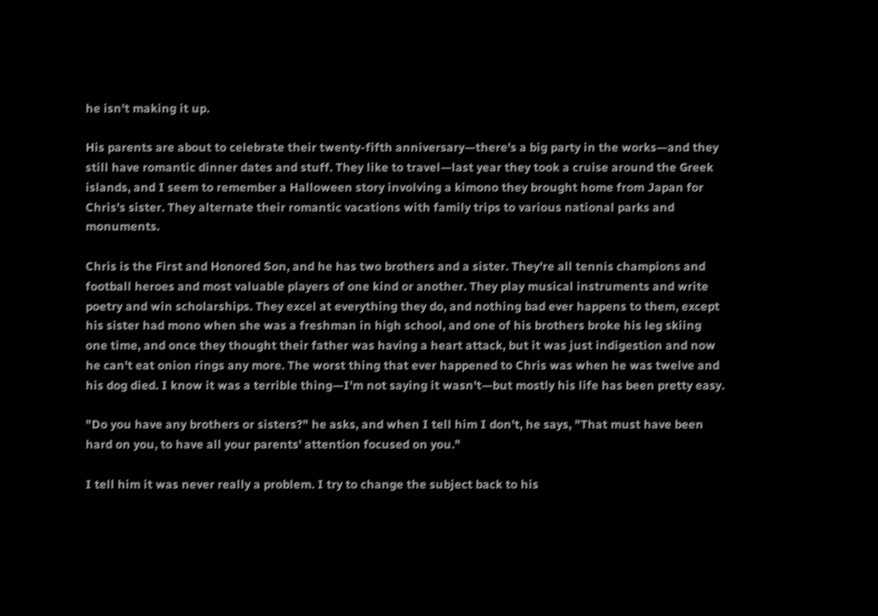he isn't making it up.

His parents are about to celebrate their twenty-fifth anniversary—there's a big party in the works—and they still have romantic dinner dates and stuff. They like to travel—last year they took a cruise around the Greek islands, and I seem to remember a Halloween story involving a kimono they brought home from Japan for Chris's sister. They alternate their romantic vacations with family trips to various national parks and monuments.

Chris is the First and Honored Son, and he has two brothers and a sister. They're all tennis champions and football heroes and most valuable players of one kind or another. They play musical instruments and write poetry and win scholarships. They excel at everything they do, and nothing bad ever happens to them, except his sister had mono when she was a freshman in high school, and one of his brothers broke his leg skiing one time, and once they thought their father was having a heart attack, but it was just indigestion and now he can't eat onion rings any more. The worst thing that ever happened to Chris was when he was twelve and his dog died. I know it was a terrible thing—I'm not saying it wasn't—but mostly his life has been pretty easy.

"Do you have any brothers or sisters?" he asks, and when I tell him I don't, he says, "That must have been hard on you, to have all your parents' attention focused on you."

I tell him it was never really a problem. I try to change the subject back to his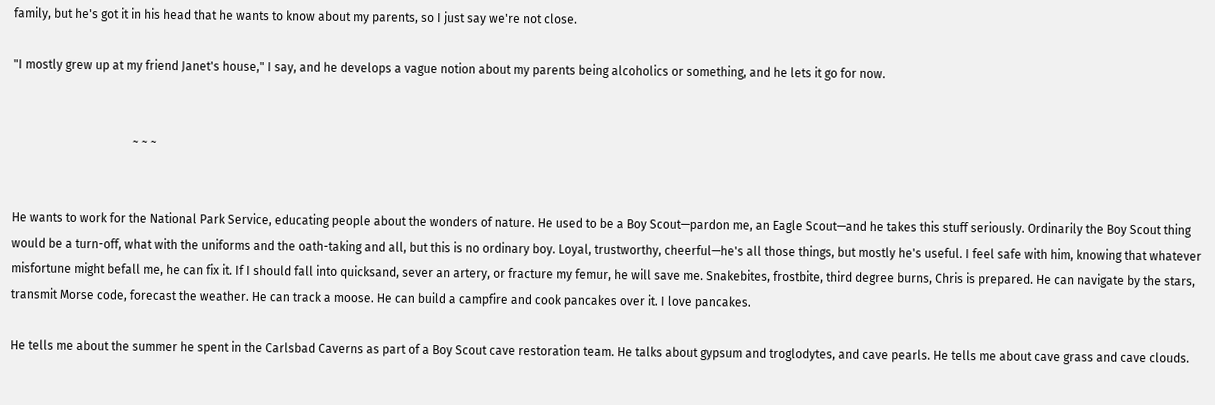family, but he's got it in his head that he wants to know about my parents, so I just say we're not close.

"I mostly grew up at my friend Janet's house," I say, and he develops a vague notion about my parents being alcoholics or something, and he lets it go for now.


                                        ~ ~ ~


He wants to work for the National Park Service, educating people about the wonders of nature. He used to be a Boy Scout—pardon me, an Eagle Scout—and he takes this stuff seriously. Ordinarily the Boy Scout thing would be a turn-off, what with the uniforms and the oath-taking and all, but this is no ordinary boy. Loyal, trustworthy, cheerful—he's all those things, but mostly he's useful. I feel safe with him, knowing that whatever misfortune might befall me, he can fix it. If I should fall into quicksand, sever an artery, or fracture my femur, he will save me. Snakebites, frostbite, third degree burns, Chris is prepared. He can navigate by the stars, transmit Morse code, forecast the weather. He can track a moose. He can build a campfire and cook pancakes over it. I love pancakes.

He tells me about the summer he spent in the Carlsbad Caverns as part of a Boy Scout cave restoration team. He talks about gypsum and troglodytes, and cave pearls. He tells me about cave grass and cave clouds.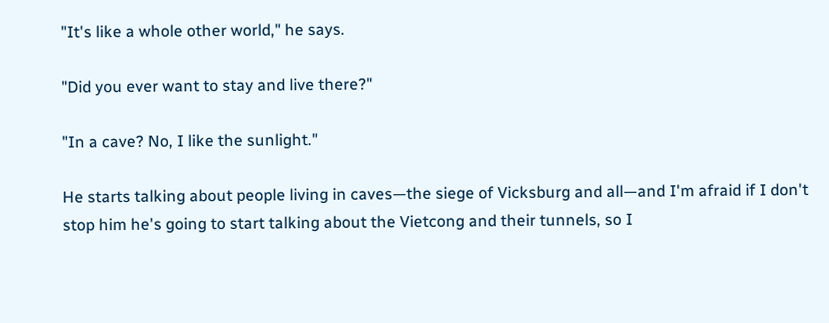"It's like a whole other world," he says.

"Did you ever want to stay and live there?"

"In a cave? No, I like the sunlight."

He starts talking about people living in caves—the siege of Vicksburg and all—and I'm afraid if I don't stop him he's going to start talking about the Vietcong and their tunnels, so I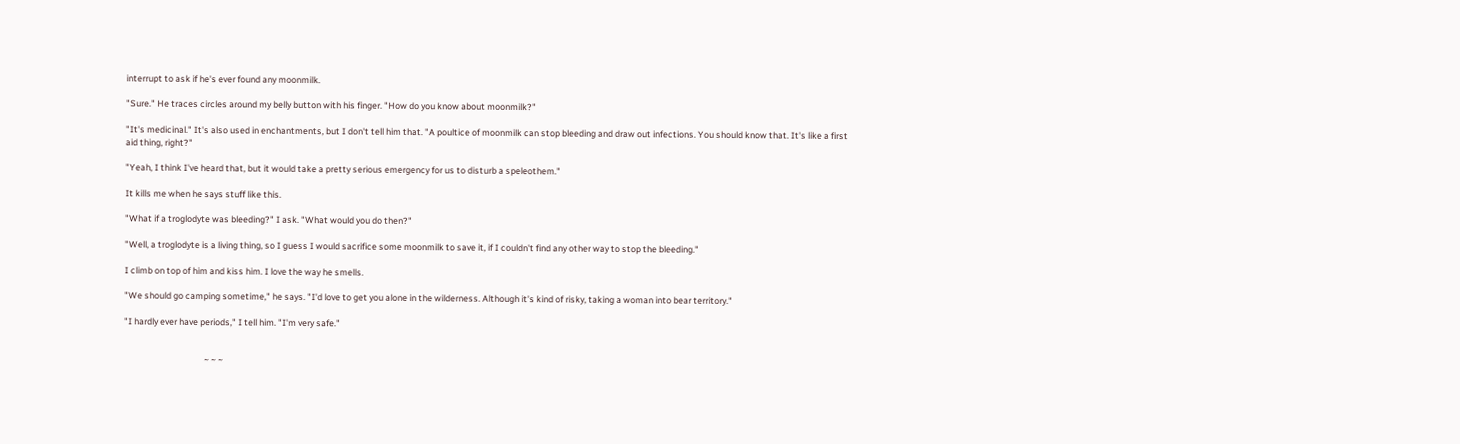interrupt to ask if he's ever found any moonmilk.

"Sure." He traces circles around my belly button with his finger. "How do you know about moonmilk?"

"It's medicinal." It's also used in enchantments, but I don't tell him that. "A poultice of moonmilk can stop bleeding and draw out infections. You should know that. It's like a first aid thing, right?"

"Yeah, I think I've heard that, but it would take a pretty serious emergency for us to disturb a speleothem."

It kills me when he says stuff like this.

"What if a troglodyte was bleeding?" I ask. "What would you do then?"

"Well, a troglodyte is a living thing, so I guess I would sacrifice some moonmilk to save it, if I couldn't find any other way to stop the bleeding."

I climb on top of him and kiss him. I love the way he smells.

"We should go camping sometime," he says. "I'd love to get you alone in the wilderness. Although it's kind of risky, taking a woman into bear territory."

"I hardly ever have periods," I tell him. "I'm very safe."


                                        ~ ~ ~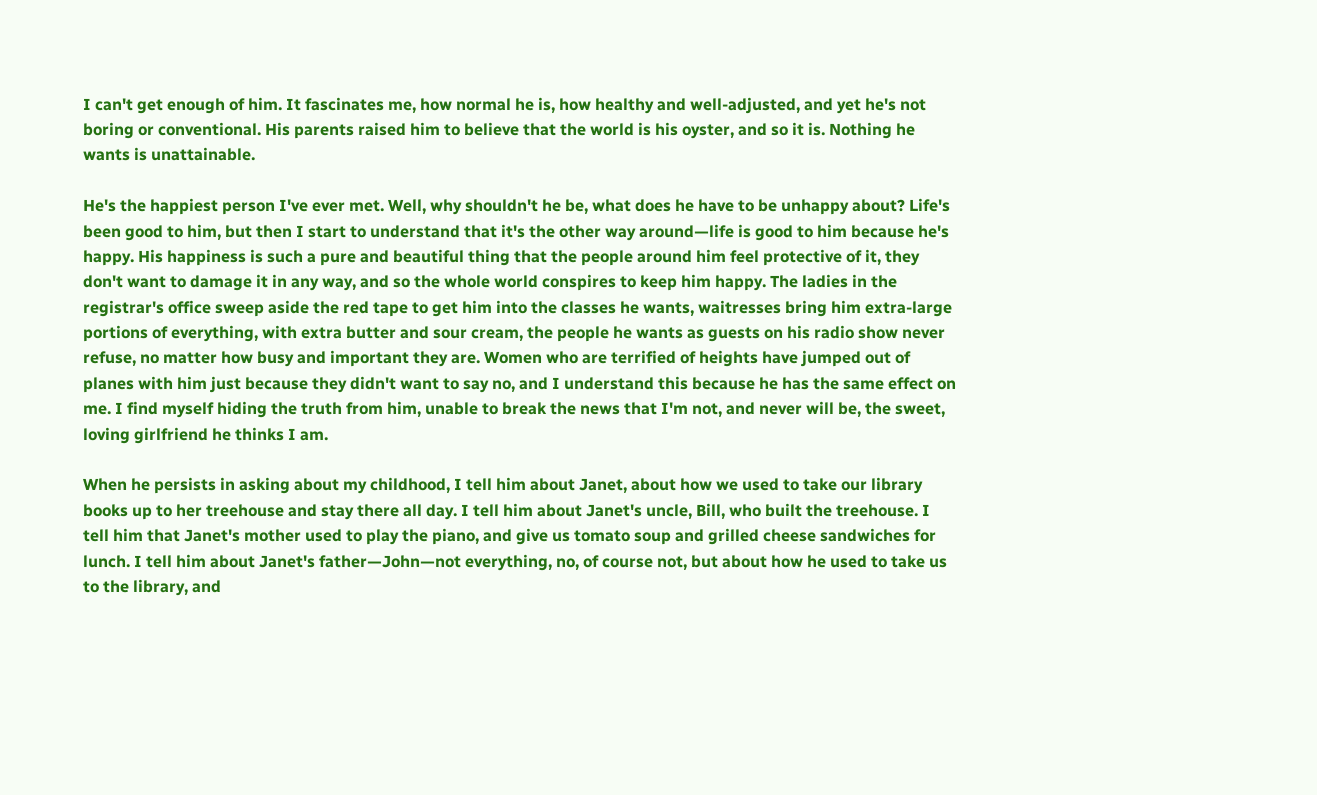I can't get enough of him. It fascinates me, how normal he is, how healthy and well-adjusted, and yet he's not boring or conventional. His parents raised him to believe that the world is his oyster, and so it is. Nothing he wants is unattainable.

He's the happiest person I've ever met. Well, why shouldn't he be, what does he have to be unhappy about? Life's been good to him, but then I start to understand that it's the other way around—life is good to him because he's happy. His happiness is such a pure and beautiful thing that the people around him feel protective of it, they don't want to damage it in any way, and so the whole world conspires to keep him happy. The ladies in the registrar's office sweep aside the red tape to get him into the classes he wants, waitresses bring him extra-large portions of everything, with extra butter and sour cream, the people he wants as guests on his radio show never refuse, no matter how busy and important they are. Women who are terrified of heights have jumped out of planes with him just because they didn't want to say no, and I understand this because he has the same effect on me. I find myself hiding the truth from him, unable to break the news that I'm not, and never will be, the sweet, loving girlfriend he thinks I am.

When he persists in asking about my childhood, I tell him about Janet, about how we used to take our library books up to her treehouse and stay there all day. I tell him about Janet's uncle, Bill, who built the treehouse. I tell him that Janet's mother used to play the piano, and give us tomato soup and grilled cheese sandwiches for lunch. I tell him about Janet's father—John—not everything, no, of course not, but about how he used to take us to the library, and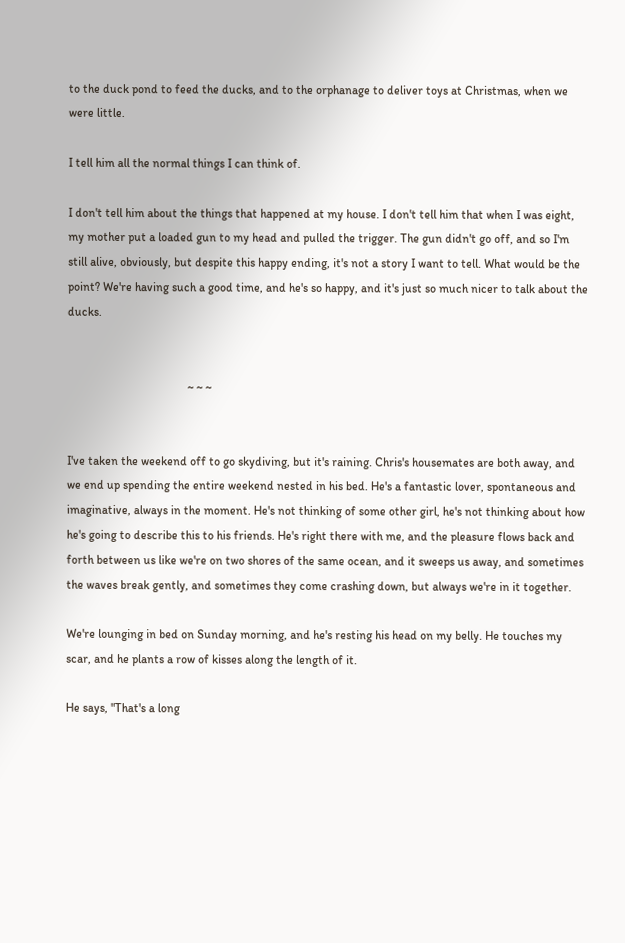to the duck pond to feed the ducks, and to the orphanage to deliver toys at Christmas, when we were little.

I tell him all the normal things I can think of.

I don't tell him about the things that happened at my house. I don't tell him that when I was eight, my mother put a loaded gun to my head and pulled the trigger. The gun didn't go off, and so I'm still alive, obviously, but despite this happy ending, it's not a story I want to tell. What would be the point? We're having such a good time, and he's so happy, and it's just so much nicer to talk about the ducks.


                                        ~ ~ ~


I've taken the weekend off to go skydiving, but it's raining. Chris's housemates are both away, and we end up spending the entire weekend nested in his bed. He's a fantastic lover, spontaneous and imaginative, always in the moment. He's not thinking of some other girl, he's not thinking about how he's going to describe this to his friends. He's right there with me, and the pleasure flows back and forth between us like we're on two shores of the same ocean, and it sweeps us away, and sometimes the waves break gently, and sometimes they come crashing down, but always we're in it together.

We're lounging in bed on Sunday morning, and he's resting his head on my belly. He touches my scar, and he plants a row of kisses along the length of it.

He says, "That's a long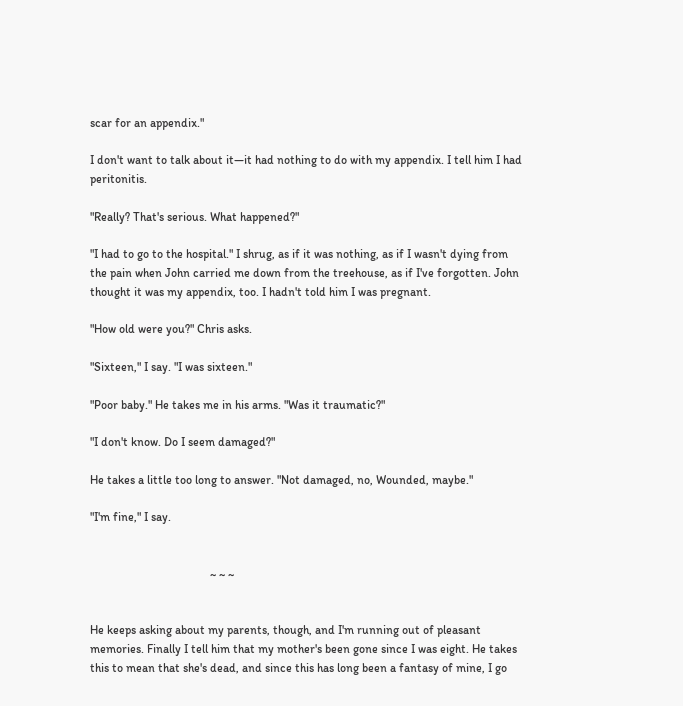scar for an appendix."

I don't want to talk about it—it had nothing to do with my appendix. I tell him I had peritonitis.

"Really? That's serious. What happened?"

"I had to go to the hospital." I shrug, as if it was nothing, as if I wasn't dying from the pain when John carried me down from the treehouse, as if I've forgotten. John thought it was my appendix, too. I hadn't told him I was pregnant.

"How old were you?" Chris asks.

"Sixteen," I say. "I was sixteen."

"Poor baby." He takes me in his arms. "Was it traumatic?"

"I don't know. Do I seem damaged?"

He takes a little too long to answer. "Not damaged, no, Wounded, maybe."

"I'm fine," I say.


                                        ~ ~ ~


He keeps asking about my parents, though, and I'm running out of pleasant memories. Finally I tell him that my mother's been gone since I was eight. He takes this to mean that she's dead, and since this has long been a fantasy of mine, I go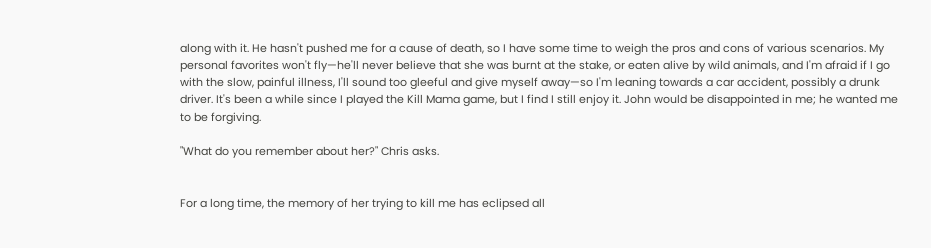along with it. He hasn't pushed me for a cause of death, so I have some time to weigh the pros and cons of various scenarios. My personal favorites won't fly—he'll never believe that she was burnt at the stake, or eaten alive by wild animals, and I'm afraid if I go with the slow, painful illness, I'll sound too gleeful and give myself away—so I'm leaning towards a car accident, possibly a drunk driver. It's been a while since I played the Kill Mama game, but I find I still enjoy it. John would be disappointed in me; he wanted me to be forgiving.

"What do you remember about her?" Chris asks.


For a long time, the memory of her trying to kill me has eclipsed all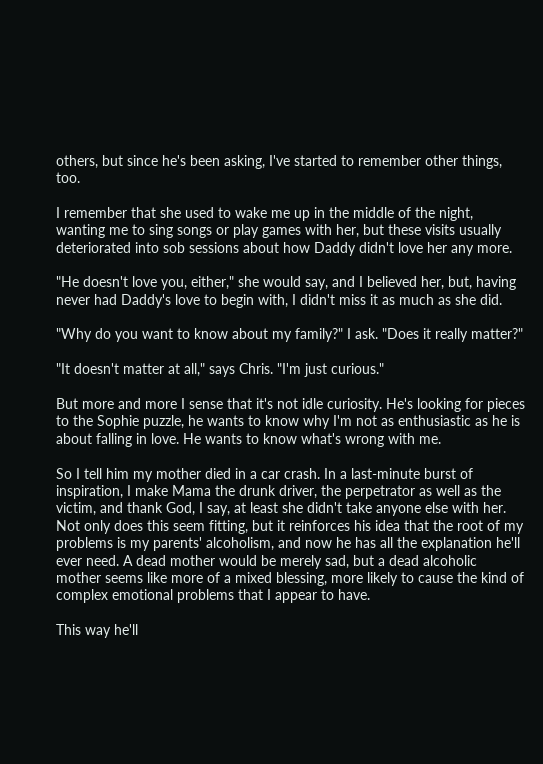others, but since he's been asking, I've started to remember other things, too.

I remember that she used to wake me up in the middle of the night, wanting me to sing songs or play games with her, but these visits usually deteriorated into sob sessions about how Daddy didn't love her any more.

"He doesn't love you, either," she would say, and I believed her, but, having never had Daddy's love to begin with, I didn't miss it as much as she did.

"Why do you want to know about my family?" I ask. "Does it really matter?"

"It doesn't matter at all," says Chris. "I'm just curious."

But more and more I sense that it's not idle curiosity. He's looking for pieces to the Sophie puzzle, he wants to know why I'm not as enthusiastic as he is about falling in love. He wants to know what's wrong with me.

So I tell him my mother died in a car crash. In a last-minute burst of inspiration, I make Mama the drunk driver, the perpetrator as well as the victim, and thank God, I say, at least she didn't take anyone else with her. Not only does this seem fitting, but it reinforces his idea that the root of my problems is my parents' alcoholism, and now he has all the explanation he'll ever need. A dead mother would be merely sad, but a dead alcoholic mother seems like more of a mixed blessing, more likely to cause the kind of complex emotional problems that I appear to have.

This way he'll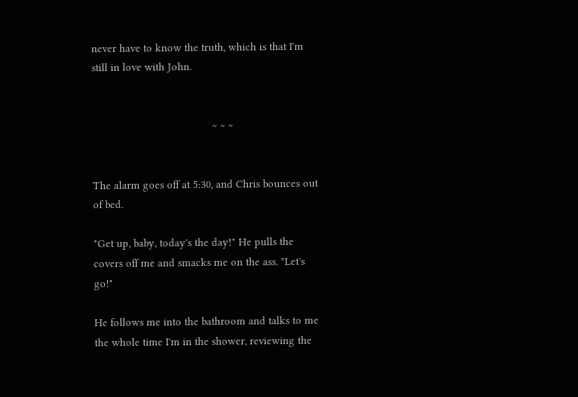never have to know the truth, which is that I'm still in love with John.


                                        ~ ~ ~


The alarm goes off at 5:30, and Chris bounces out of bed.

"Get up, baby, today's the day!" He pulls the covers off me and smacks me on the ass. "Let's go!"

He follows me into the bathroom and talks to me the whole time I'm in the shower, reviewing the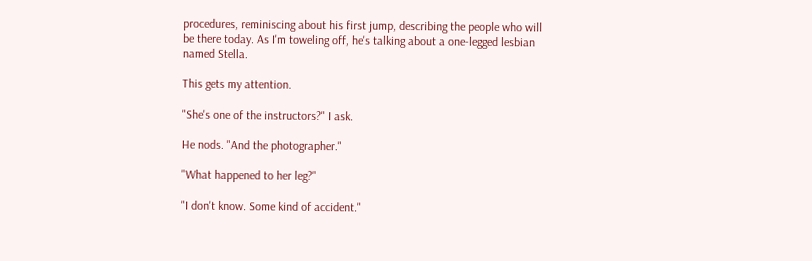procedures, reminiscing about his first jump, describing the people who will be there today. As I'm toweling off, he's talking about a one-legged lesbian named Stella.

This gets my attention.

"She's one of the instructors?" I ask.

He nods. "And the photographer."

"What happened to her leg?"

"I don't know. Some kind of accident."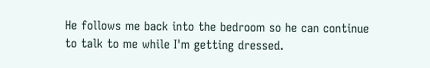He follows me back into the bedroom so he can continue to talk to me while I'm getting dressed.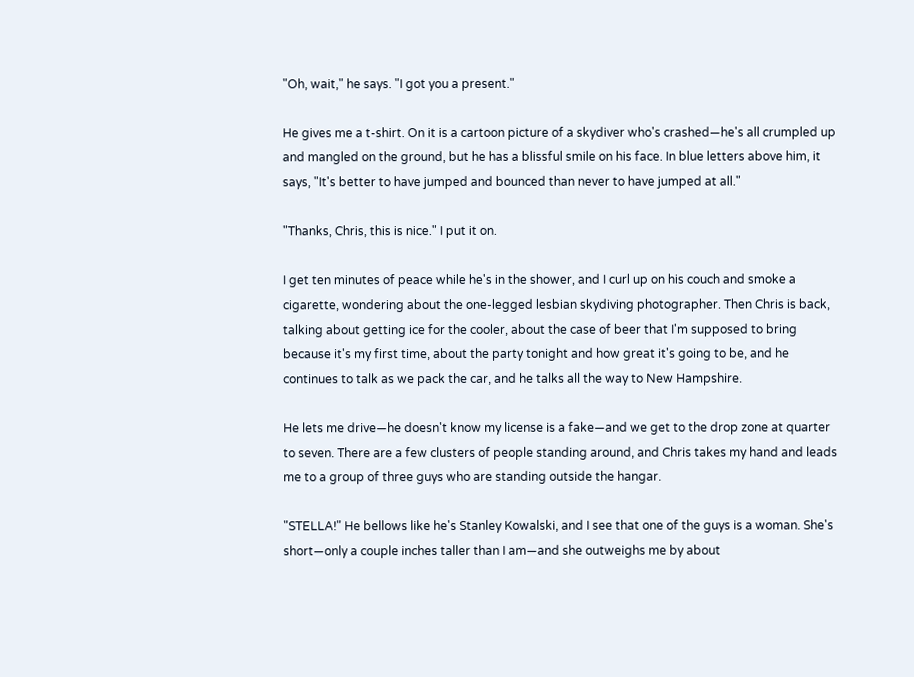"Oh, wait," he says. "I got you a present."

He gives me a t-shirt. On it is a cartoon picture of a skydiver who's crashed—he's all crumpled up and mangled on the ground, but he has a blissful smile on his face. In blue letters above him, it says, "It's better to have jumped and bounced than never to have jumped at all."

"Thanks, Chris, this is nice." I put it on.

I get ten minutes of peace while he's in the shower, and I curl up on his couch and smoke a cigarette, wondering about the one-legged lesbian skydiving photographer. Then Chris is back, talking about getting ice for the cooler, about the case of beer that I'm supposed to bring because it's my first time, about the party tonight and how great it's going to be, and he continues to talk as we pack the car, and he talks all the way to New Hampshire.

He lets me drive—he doesn't know my license is a fake—and we get to the drop zone at quarter to seven. There are a few clusters of people standing around, and Chris takes my hand and leads me to a group of three guys who are standing outside the hangar.

"STELLA!" He bellows like he's Stanley Kowalski, and I see that one of the guys is a woman. She's short—only a couple inches taller than I am—and she outweighs me by about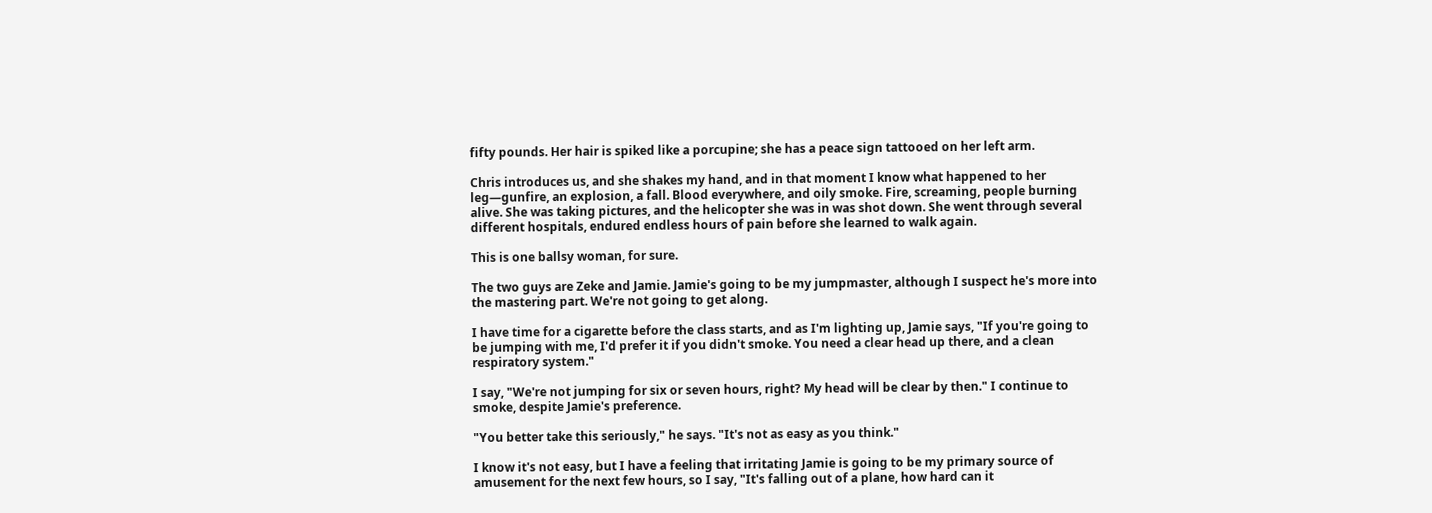fifty pounds. Her hair is spiked like a porcupine; she has a peace sign tattooed on her left arm.

Chris introduces us, and she shakes my hand, and in that moment I know what happened to her leg—gunfire, an explosion, a fall. Blood everywhere, and oily smoke. Fire, screaming, people burning alive. She was taking pictures, and the helicopter she was in was shot down. She went through several different hospitals, endured endless hours of pain before she learned to walk again.

This is one ballsy woman, for sure.

The two guys are Zeke and Jamie. Jamie's going to be my jumpmaster, although I suspect he's more into the mastering part. We're not going to get along.

I have time for a cigarette before the class starts, and as I'm lighting up, Jamie says, "If you're going to be jumping with me, I'd prefer it if you didn't smoke. You need a clear head up there, and a clean respiratory system."

I say, "We're not jumping for six or seven hours, right? My head will be clear by then." I continue to smoke, despite Jamie's preference.

"You better take this seriously," he says. "It's not as easy as you think."

I know it's not easy, but I have a feeling that irritating Jamie is going to be my primary source of amusement for the next few hours, so I say, "It's falling out of a plane, how hard can it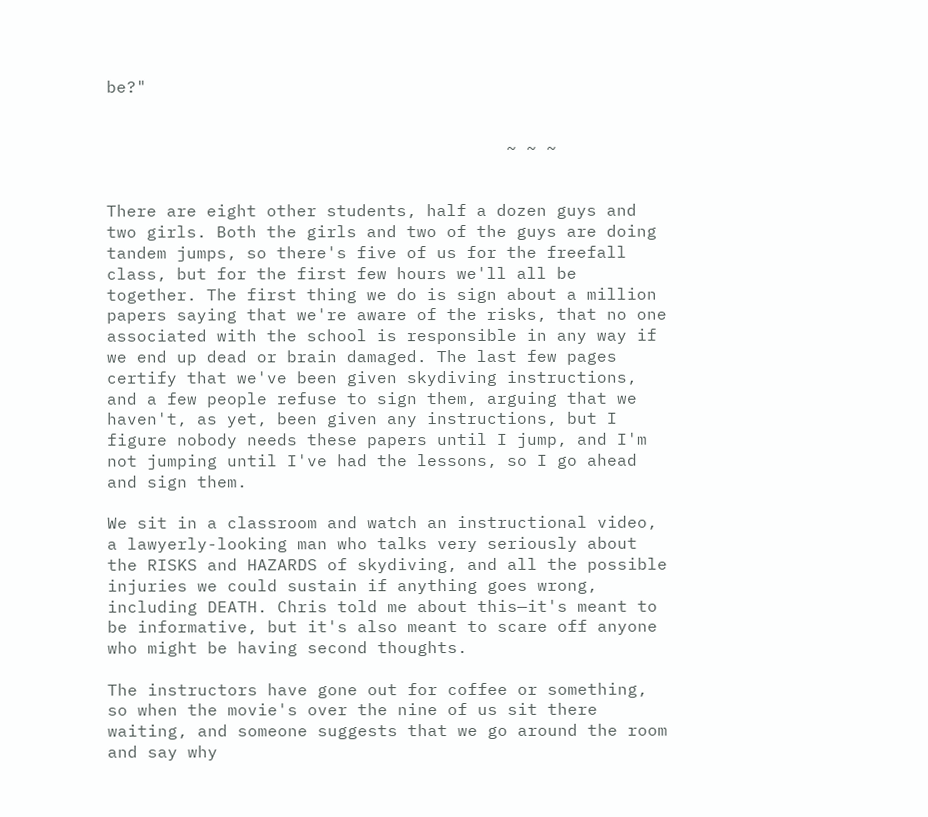be?"


                                        ~ ~ ~


There are eight other students, half a dozen guys and two girls. Both the girls and two of the guys are doing tandem jumps, so there's five of us for the freefall class, but for the first few hours we'll all be together. The first thing we do is sign about a million papers saying that we're aware of the risks, that no one associated with the school is responsible in any way if we end up dead or brain damaged. The last few pages certify that we've been given skydiving instructions, and a few people refuse to sign them, arguing that we haven't, as yet, been given any instructions, but I figure nobody needs these papers until I jump, and I'm not jumping until I've had the lessons, so I go ahead and sign them.

We sit in a classroom and watch an instructional video, a lawyerly-looking man who talks very seriously about the RISKS and HAZARDS of skydiving, and all the possible injuries we could sustain if anything goes wrong, including DEATH. Chris told me about this—it's meant to be informative, but it's also meant to scare off anyone who might be having second thoughts.

The instructors have gone out for coffee or something, so when the movie's over the nine of us sit there waiting, and someone suggests that we go around the room and say why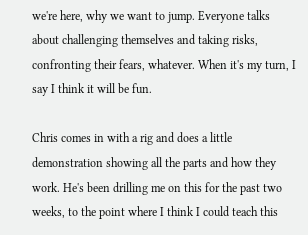we're here, why we want to jump. Everyone talks about challenging themselves and taking risks, confronting their fears, whatever. When it's my turn, I say I think it will be fun.

Chris comes in with a rig and does a little demonstration showing all the parts and how they work. He's been drilling me on this for the past two weeks, to the point where I think I could teach this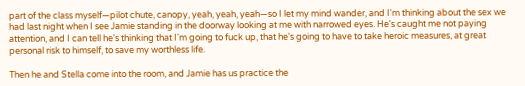part of the class myself—pilot chute, canopy, yeah, yeah, yeah—so I let my mind wander, and I'm thinking about the sex we had last night when I see Jamie standing in the doorway looking at me with narrowed eyes. He's caught me not paying attention, and I can tell he's thinking that I'm going to fuck up, that he's going to have to take heroic measures, at great personal risk to himself, to save my worthless life.

Then he and Stella come into the room, and Jamie has us practice the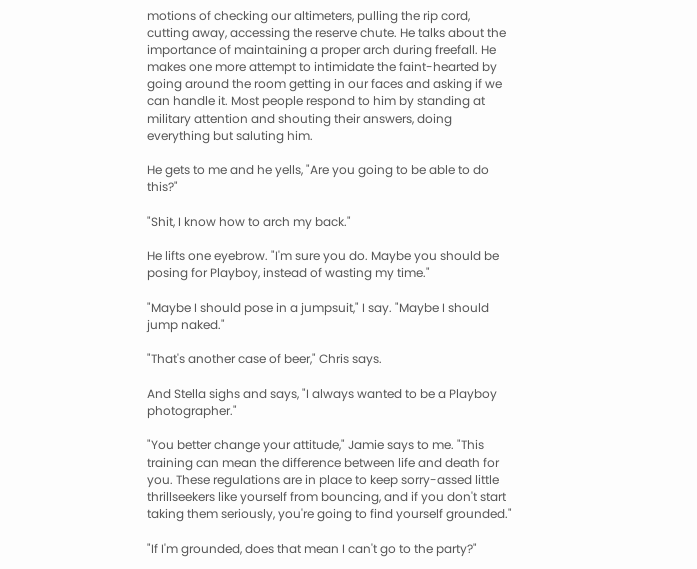motions of checking our altimeters, pulling the rip cord, cutting away, accessing the reserve chute. He talks about the importance of maintaining a proper arch during freefall. He makes one more attempt to intimidate the faint-hearted by going around the room getting in our faces and asking if we can handle it. Most people respond to him by standing at military attention and shouting their answers, doing everything but saluting him.

He gets to me and he yells, "Are you going to be able to do this?"

"Shit, I know how to arch my back."

He lifts one eyebrow. "I'm sure you do. Maybe you should be posing for Playboy, instead of wasting my time."

"Maybe I should pose in a jumpsuit," I say. "Maybe I should jump naked."

"That's another case of beer," Chris says.

And Stella sighs and says, "I always wanted to be a Playboy photographer."

"You better change your attitude," Jamie says to me. "This training can mean the difference between life and death for you. These regulations are in place to keep sorry-assed little thrillseekers like yourself from bouncing, and if you don't start taking them seriously, you're going to find yourself grounded."

"If I'm grounded, does that mean I can't go to the party?"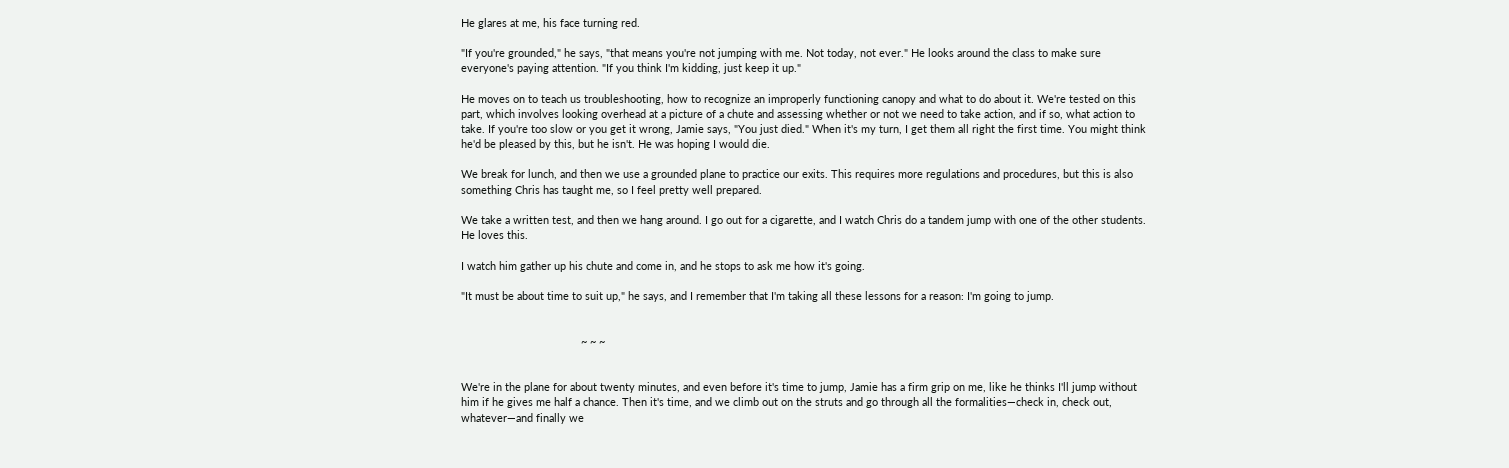He glares at me, his face turning red.

"If you're grounded," he says, "that means you're not jumping with me. Not today, not ever." He looks around the class to make sure everyone's paying attention. "If you think I'm kidding, just keep it up."

He moves on to teach us troubleshooting, how to recognize an improperly functioning canopy and what to do about it. We're tested on this part, which involves looking overhead at a picture of a chute and assessing whether or not we need to take action, and if so, what action to take. If you're too slow or you get it wrong, Jamie says, "You just died." When it's my turn, I get them all right the first time. You might think he'd be pleased by this, but he isn't. He was hoping I would die.

We break for lunch, and then we use a grounded plane to practice our exits. This requires more regulations and procedures, but this is also something Chris has taught me, so I feel pretty well prepared.

We take a written test, and then we hang around. I go out for a cigarette, and I watch Chris do a tandem jump with one of the other students. He loves this.

I watch him gather up his chute and come in, and he stops to ask me how it's going.

"It must be about time to suit up," he says, and I remember that I'm taking all these lessons for a reason: I'm going to jump.


                                        ~ ~ ~


We're in the plane for about twenty minutes, and even before it's time to jump, Jamie has a firm grip on me, like he thinks I'll jump without him if he gives me half a chance. Then it's time, and we climb out on the struts and go through all the formalities—check in, check out, whatever—and finally we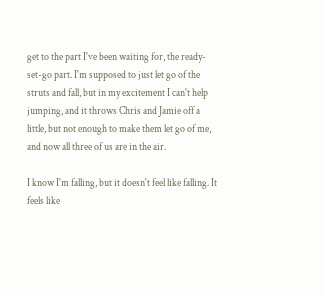get to the part I've been waiting for, the ready-set-go part. I'm supposed to just let go of the struts and fall, but in my excitement I can't help jumping, and it throws Chris and Jamie off a little, but not enough to make them let go of me, and now all three of us are in the air.

I know I'm falling, but it doesn't feel like falling. It feels like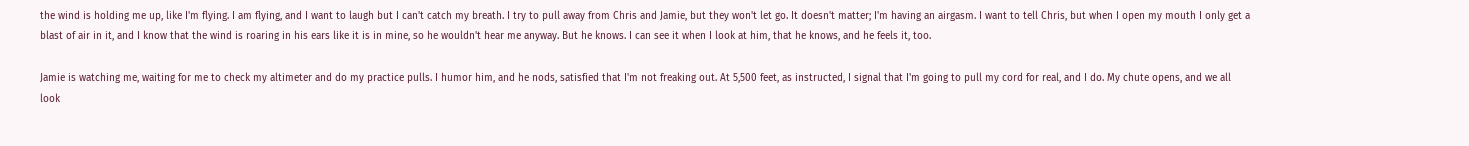the wind is holding me up, like I'm flying. I am flying, and I want to laugh but I can't catch my breath. I try to pull away from Chris and Jamie, but they won't let go. It doesn't matter; I'm having an airgasm. I want to tell Chris, but when I open my mouth I only get a blast of air in it, and I know that the wind is roaring in his ears like it is in mine, so he wouldn't hear me anyway. But he knows. I can see it when I look at him, that he knows, and he feels it, too.

Jamie is watching me, waiting for me to check my altimeter and do my practice pulls. I humor him, and he nods, satisfied that I'm not freaking out. At 5,500 feet, as instructed, I signal that I'm going to pull my cord for real, and I do. My chute opens, and we all look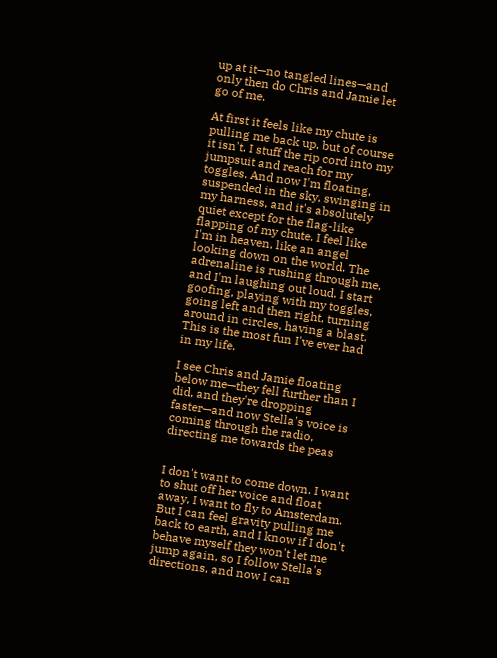up at it—no tangled lines—and only then do Chris and Jamie let go of me.

At first it feels like my chute is pulling me back up, but of course it isn't. I stuff the rip cord into my jumpsuit and reach for my toggles. And now I'm floating, suspended in the sky, swinging in my harness, and it's absolutely quiet except for the flag-like flapping of my chute. I feel like I'm in heaven, like an angel looking down on the world. The adrenaline is rushing through me, and I'm laughing out loud. I start goofing, playing with my toggles, going left and then right, turning around in circles, having a blast. This is the most fun I've ever had in my life.

I see Chris and Jamie floating below me—they fell further than I did, and they're dropping faster—and now Stella's voice is coming through the radio, directing me towards the peas


I don't want to come down. I want to shut off her voice and float away, I want to fly to Amsterdam. But I can feel gravity pulling me back to earth, and I know if I don't behave myself they won't let me jump again, so I follow Stella's directions, and now I can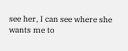see her, I can see where she wants me to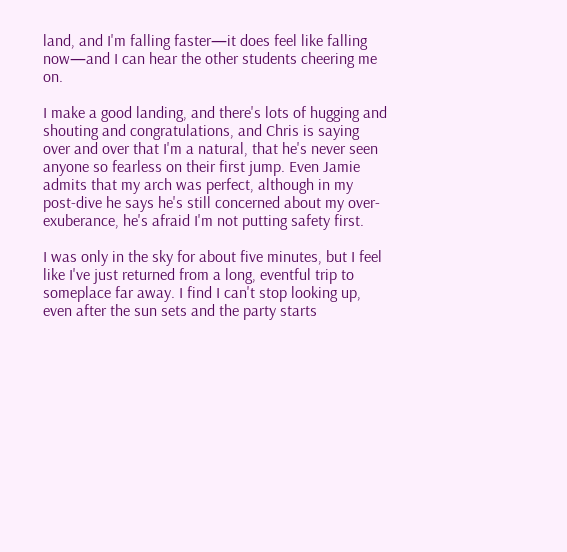land, and I'm falling faster—it does feel like falling now—and I can hear the other students cheering me on.

I make a good landing, and there's lots of hugging and shouting and congratulations, and Chris is saying over and over that I'm a natural, that he's never seen anyone so fearless on their first jump. Even Jamie admits that my arch was perfect, although in my post-dive he says he's still concerned about my over-exuberance, he's afraid I'm not putting safety first.

I was only in the sky for about five minutes, but I feel like I've just returned from a long, eventful trip to someplace far away. I find I can't stop looking up, even after the sun sets and the party starts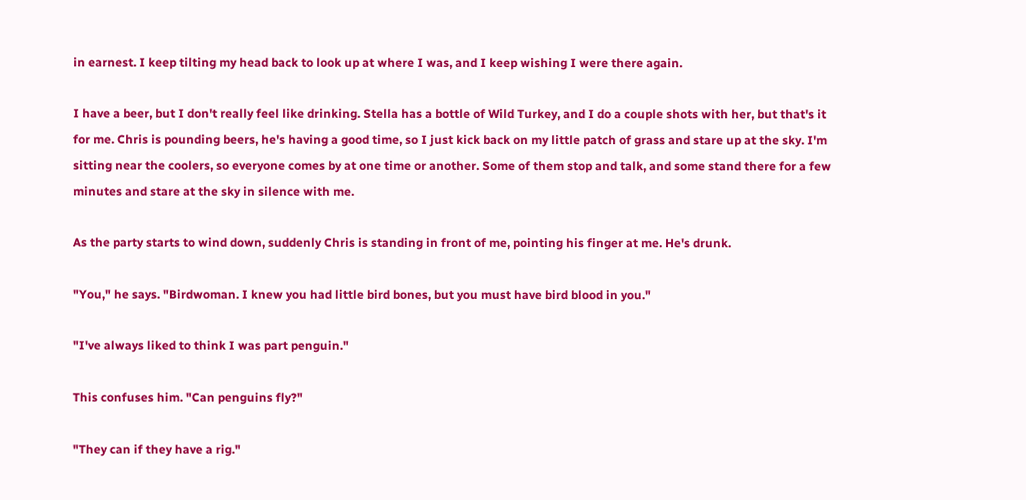in earnest. I keep tilting my head back to look up at where I was, and I keep wishing I were there again.

I have a beer, but I don't really feel like drinking. Stella has a bottle of Wild Turkey, and I do a couple shots with her, but that's it for me. Chris is pounding beers, he's having a good time, so I just kick back on my little patch of grass and stare up at the sky. I'm sitting near the coolers, so everyone comes by at one time or another. Some of them stop and talk, and some stand there for a few minutes and stare at the sky in silence with me.

As the party starts to wind down, suddenly Chris is standing in front of me, pointing his finger at me. He's drunk.

"You," he says. "Birdwoman. I knew you had little bird bones, but you must have bird blood in you."

"I've always liked to think I was part penguin."

This confuses him. "Can penguins fly?"

"They can if they have a rig."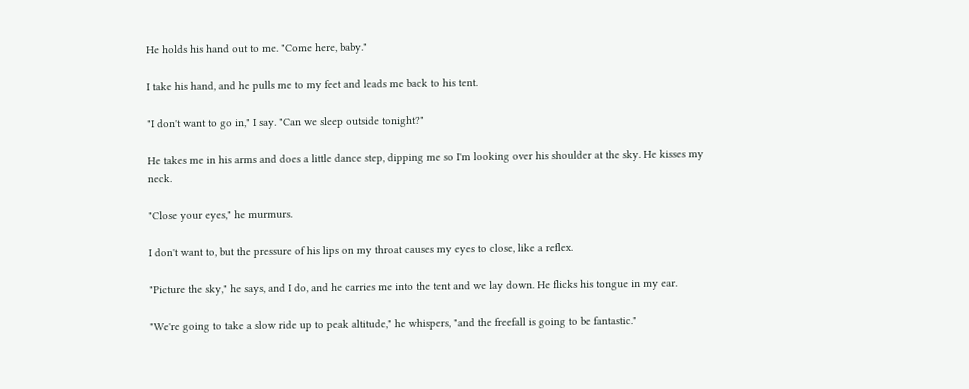He holds his hand out to me. "Come here, baby."

I take his hand, and he pulls me to my feet and leads me back to his tent.

"I don't want to go in," I say. "Can we sleep outside tonight?"

He takes me in his arms and does a little dance step, dipping me so I'm looking over his shoulder at the sky. He kisses my neck.

"Close your eyes," he murmurs.

I don't want to, but the pressure of his lips on my throat causes my eyes to close, like a reflex.

"Picture the sky," he says, and I do, and he carries me into the tent and we lay down. He flicks his tongue in my ear.

"We're going to take a slow ride up to peak altitude," he whispers, "and the freefall is going to be fantastic."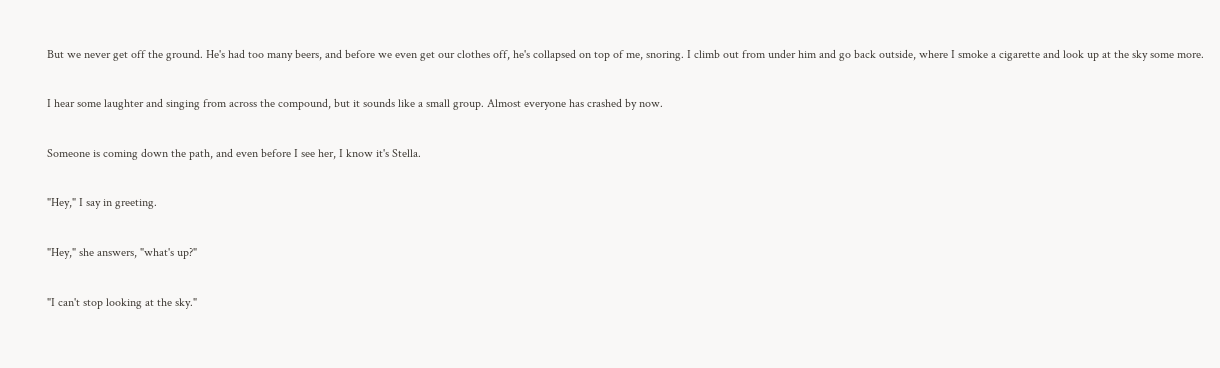But we never get off the ground. He's had too many beers, and before we even get our clothes off, he's collapsed on top of me, snoring. I climb out from under him and go back outside, where I smoke a cigarette and look up at the sky some more.

I hear some laughter and singing from across the compound, but it sounds like a small group. Almost everyone has crashed by now.

Someone is coming down the path, and even before I see her, I know it's Stella.

"Hey," I say in greeting.

"Hey," she answers, "what's up?"

"I can't stop looking at the sky."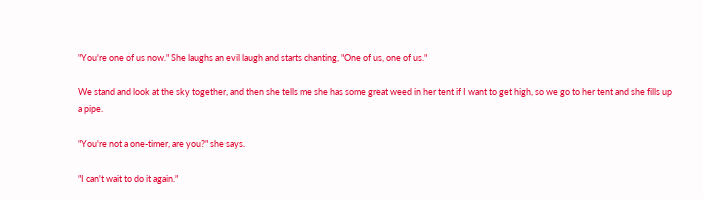"You're one of us now." She laughs an evil laugh and starts chanting, "One of us, one of us."

We stand and look at the sky together, and then she tells me she has some great weed in her tent if I want to get high, so we go to her tent and she fills up a pipe.

"You're not a one-timer, are you?" she says.

"I can't wait to do it again."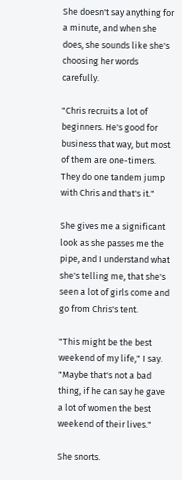She doesn't say anything for a minute, and when she does, she sounds like she's choosing her words carefully.

"Chris recruits a lot of beginners. He's good for business that way, but most of them are one-timers. They do one tandem jump with Chris and that's it."

She gives me a significant look as she passes me the pipe, and I understand what she's telling me, that she's seen a lot of girls come and go from Chris's tent.

"This might be the best weekend of my life," I say. "Maybe that's not a bad thing, if he can say he gave a lot of women the best weekend of their lives."

She snorts.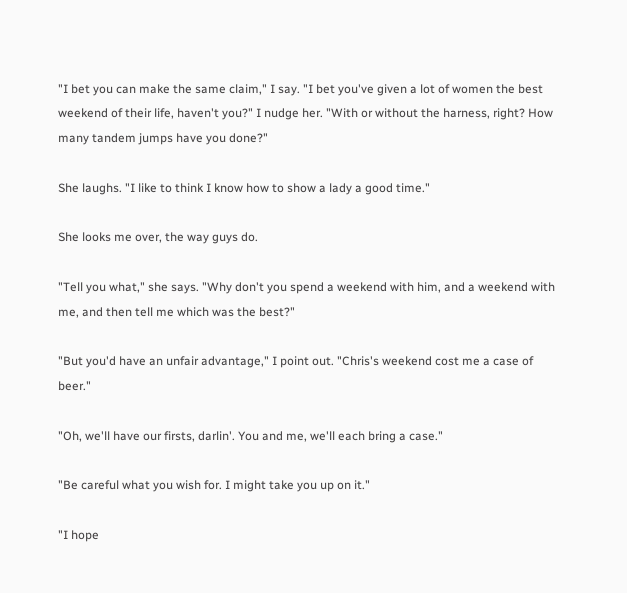"I bet you can make the same claim," I say. "I bet you've given a lot of women the best weekend of their life, haven't you?" I nudge her. "With or without the harness, right? How many tandem jumps have you done?"

She laughs. "I like to think I know how to show a lady a good time."

She looks me over, the way guys do.

"Tell you what," she says. "Why don't you spend a weekend with him, and a weekend with me, and then tell me which was the best?"

"But you'd have an unfair advantage," I point out. "Chris's weekend cost me a case of beer."

"Oh, we'll have our firsts, darlin'. You and me, we'll each bring a case."

"Be careful what you wish for. I might take you up on it."

"I hope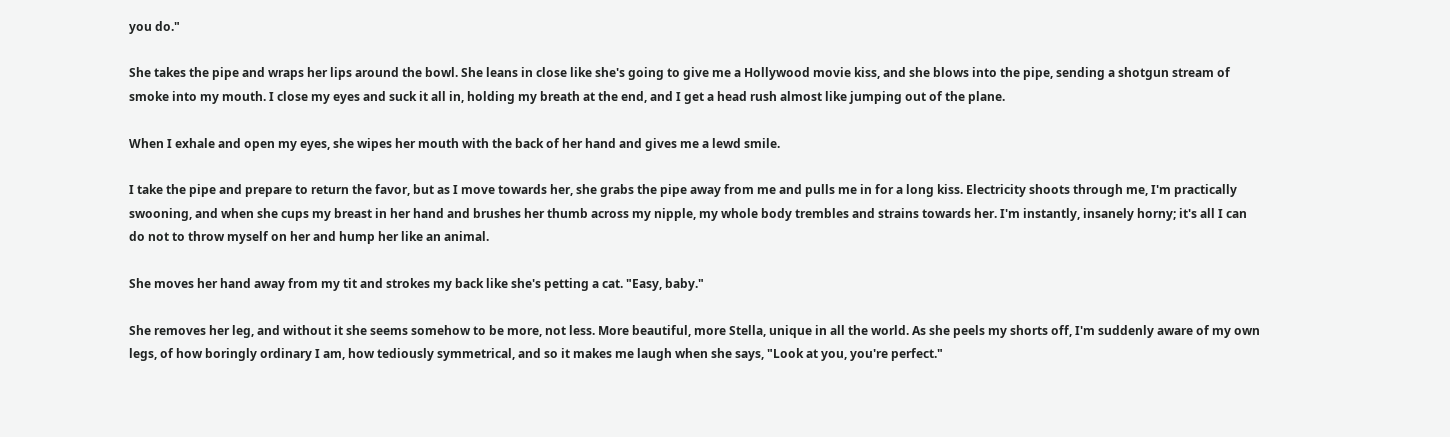you do."

She takes the pipe and wraps her lips around the bowl. She leans in close like she's going to give me a Hollywood movie kiss, and she blows into the pipe, sending a shotgun stream of smoke into my mouth. I close my eyes and suck it all in, holding my breath at the end, and I get a head rush almost like jumping out of the plane.

When I exhale and open my eyes, she wipes her mouth with the back of her hand and gives me a lewd smile.

I take the pipe and prepare to return the favor, but as I move towards her, she grabs the pipe away from me and pulls me in for a long kiss. Electricity shoots through me, I'm practically swooning, and when she cups my breast in her hand and brushes her thumb across my nipple, my whole body trembles and strains towards her. I'm instantly, insanely horny; it's all I can do not to throw myself on her and hump her like an animal.

She moves her hand away from my tit and strokes my back like she's petting a cat. "Easy, baby."

She removes her leg, and without it she seems somehow to be more, not less. More beautiful, more Stella, unique in all the world. As she peels my shorts off, I'm suddenly aware of my own legs, of how boringly ordinary I am, how tediously symmetrical, and so it makes me laugh when she says, "Look at you, you're perfect."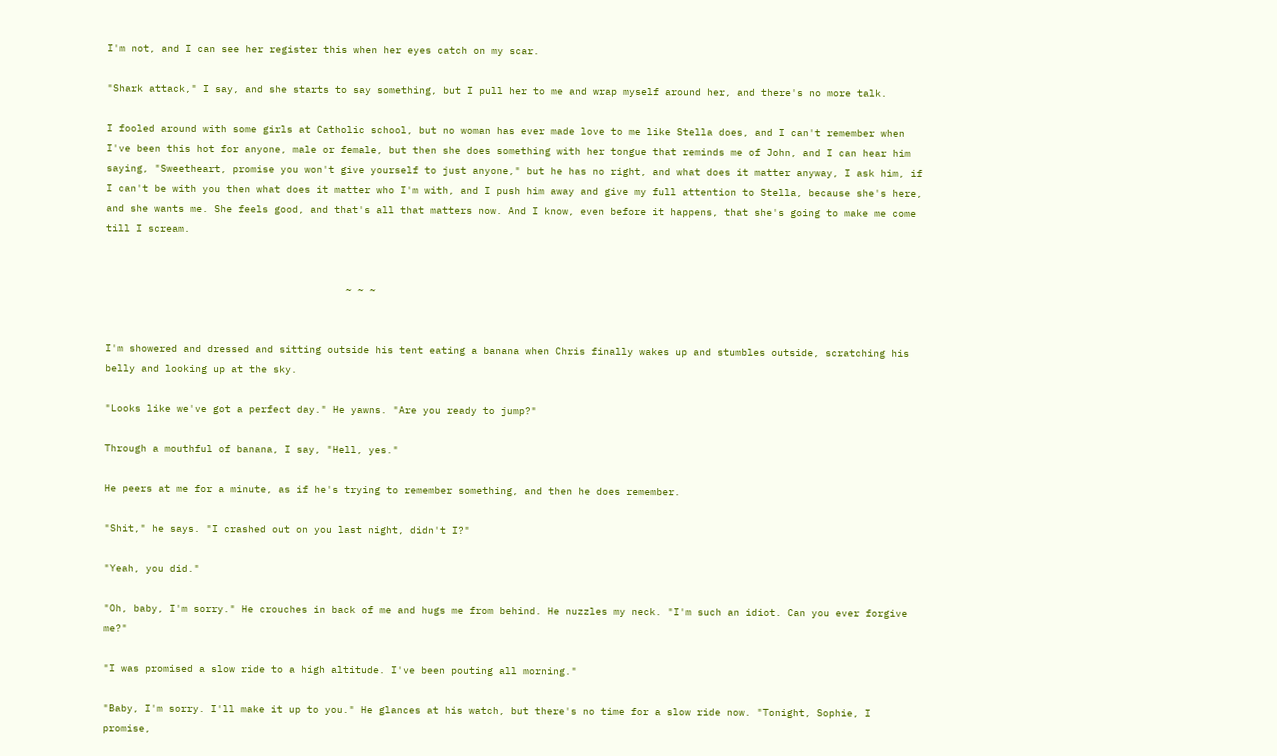I'm not, and I can see her register this when her eyes catch on my scar.

"Shark attack," I say, and she starts to say something, but I pull her to me and wrap myself around her, and there's no more talk.

I fooled around with some girls at Catholic school, but no woman has ever made love to me like Stella does, and I can't remember when I've been this hot for anyone, male or female, but then she does something with her tongue that reminds me of John, and I can hear him saying, "Sweetheart, promise you won't give yourself to just anyone," but he has no right, and what does it matter anyway, I ask him, if I can't be with you then what does it matter who I'm with, and I push him away and give my full attention to Stella, because she's here, and she wants me. She feels good, and that's all that matters now. And I know, even before it happens, that she's going to make me come till I scream.


                                        ~ ~ ~


I'm showered and dressed and sitting outside his tent eating a banana when Chris finally wakes up and stumbles outside, scratching his belly and looking up at the sky.

"Looks like we've got a perfect day." He yawns. "Are you ready to jump?"

Through a mouthful of banana, I say, "Hell, yes."

He peers at me for a minute, as if he's trying to remember something, and then he does remember.

"Shit," he says. "I crashed out on you last night, didn't I?"

"Yeah, you did."

"Oh, baby, I'm sorry." He crouches in back of me and hugs me from behind. He nuzzles my neck. "I'm such an idiot. Can you ever forgive me?"

"I was promised a slow ride to a high altitude. I've been pouting all morning."

"Baby, I'm sorry. I'll make it up to you." He glances at his watch, but there's no time for a slow ride now. "Tonight, Sophie, I promise,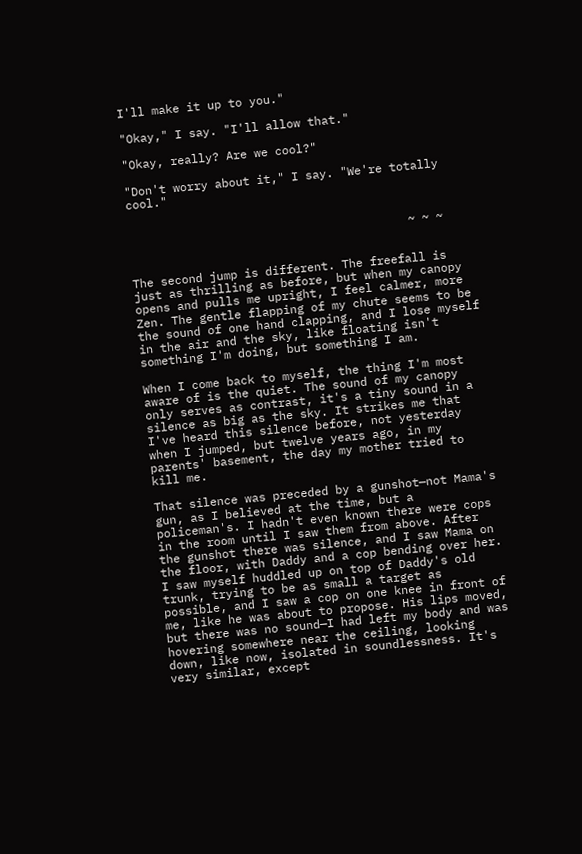I'll make it up to you."

"Okay," I say. "I'll allow that."

"Okay, really? Are we cool?"

"Don't worry about it," I say. "We're totally cool."


                                        ~ ~ ~


The second jump is different. The freefall is just as thrilling as before, but when my canopy opens and pulls me upright, I feel calmer, more Zen. The gentle flapping of my chute seems to be the sound of one hand clapping, and I lose myself in the air and the sky, like floating isn't something I'm doing, but something I am.

When I come back to myself, the thing I'm most aware of is the quiet. The sound of my canopy only serves as contrast, it's a tiny sound in a silence as big as the sky. It strikes me that I've heard this silence before, not yesterday when I jumped, but twelve years ago, in my parents' basement, the day my mother tried to kill me.

That silence was preceded by a gunshot—not Mama's gun, as I believed at the time, but a policeman's. I hadn't even known there were cops in the room until I saw them from above. After the gunshot there was silence, and I saw Mama on the floor, with Daddy and a cop bending over her. I saw myself huddled up on top of Daddy's old trunk, trying to be as small a target as possible, and I saw a cop on one knee in front of me, like he was about to propose. His lips moved, but there was no sound—I had left my body and was hovering somewhere near the ceiling, looking down, like now, isolated in soundlessness. It's very similar, except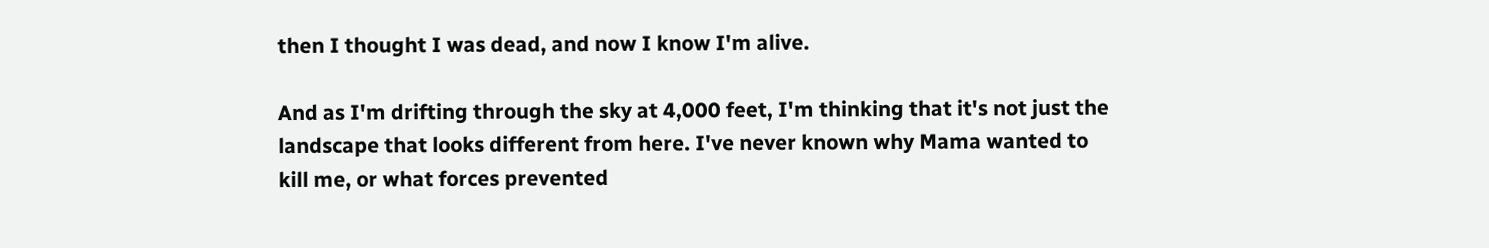then I thought I was dead, and now I know I'm alive.

And as I'm drifting through the sky at 4,000 feet, I'm thinking that it's not just the landscape that looks different from here. I've never known why Mama wanted to kill me, or what forces prevented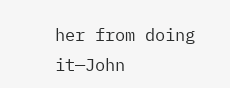her from doing it—John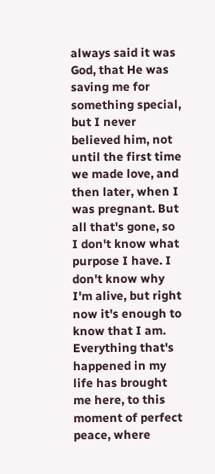always said it was God, that He was saving me for something special, but I never believed him, not until the first time we made love, and then later, when I was pregnant. But all that's gone, so I don't know what purpose I have. I don't know why I'm alive, but right now it's enough to know that I am. Everything that's happened in my life has brought me here, to this moment of perfect peace, where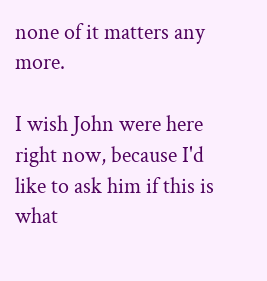none of it matters any more.

I wish John were here right now, because I'd like to ask him if this is what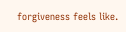forgiveness feels like.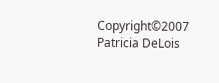Copyright©2007 Patricia DeLois